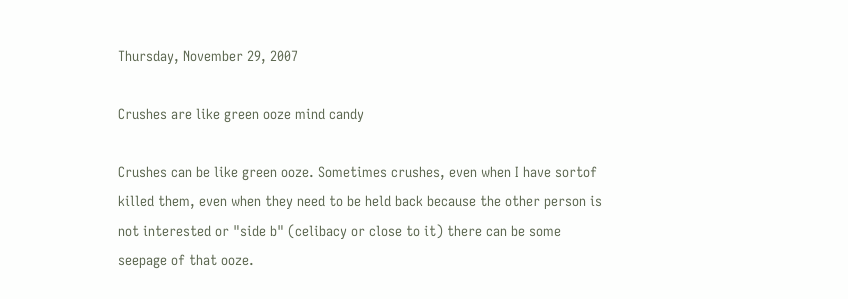Thursday, November 29, 2007

Crushes are like green ooze mind candy

Crushes can be like green ooze. Sometimes crushes, even when I have sortof killed them, even when they need to be held back because the other person is not interested or "side b" (celibacy or close to it) there can be some seepage of that ooze.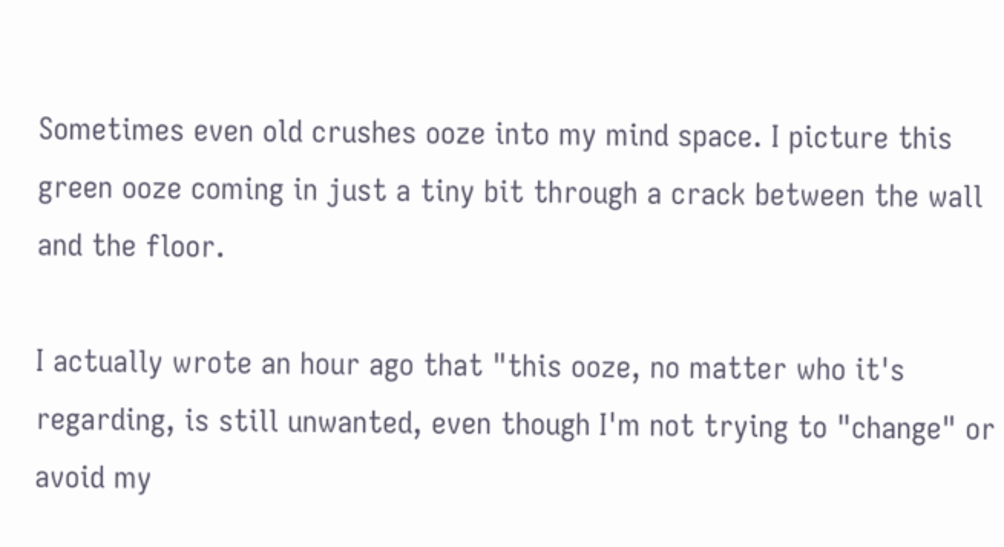Sometimes even old crushes ooze into my mind space. I picture this green ooze coming in just a tiny bit through a crack between the wall and the floor.

I actually wrote an hour ago that "this ooze, no matter who it's regarding, is still unwanted, even though I'm not trying to "change" or avoid my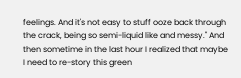feelings. And it's not easy to stuff ooze back through the crack, being so semi-liquid like and messy." And then sometime in the last hour I realized that maybe I need to re-story this green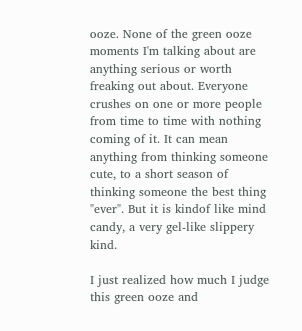ooze. None of the green ooze moments I'm talking about are anything serious or worth freaking out about. Everyone crushes on one or more people from time to time with nothing coming of it. It can mean anything from thinking someone cute, to a short season of thinking someone the best thing "ever". But it is kindof like mind candy, a very gel-like slippery kind.

I just realized how much I judge this green ooze and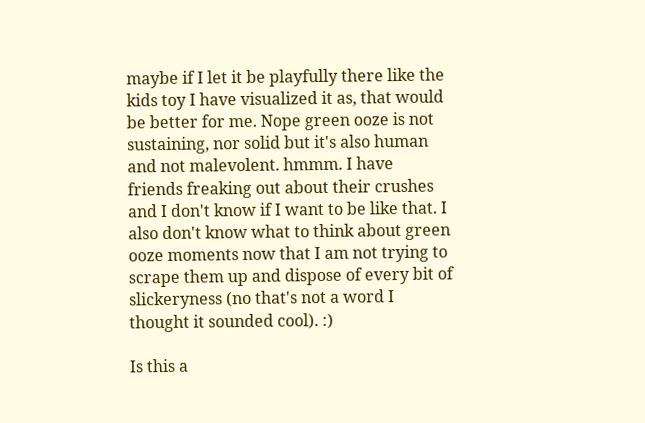maybe if I let it be playfully there like the kids toy I have visualized it as, that would be better for me. Nope green ooze is not sustaining, nor solid but it's also human and not malevolent. hmmm. I have friends freaking out about their crushes and I don't know if I want to be like that. I also don't know what to think about green ooze moments now that I am not trying to scrape them up and dispose of every bit of slickeryness (no that's not a word I thought it sounded cool). :)

Is this a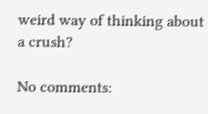weird way of thinking about a crush?

No comments: